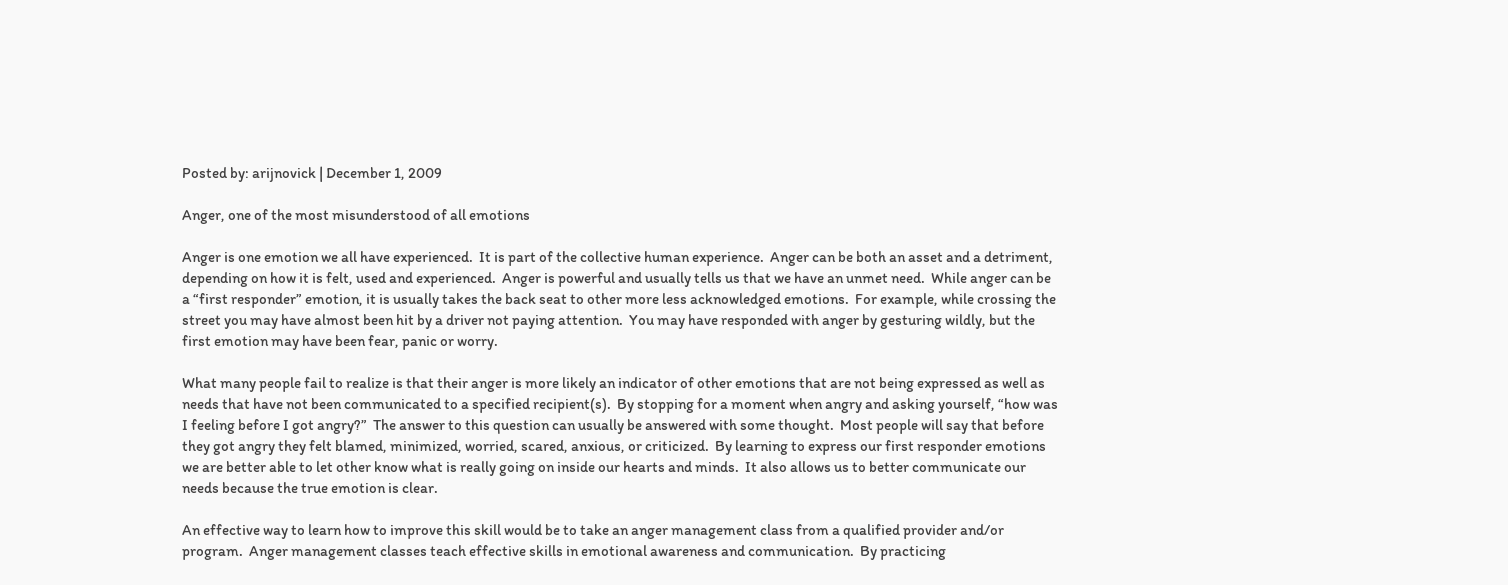Posted by: arijnovick | December 1, 2009

Anger, one of the most misunderstood of all emotions

Anger is one emotion we all have experienced.  It is part of the collective human experience.  Anger can be both an asset and a detriment, depending on how it is felt, used and experienced.  Anger is powerful and usually tells us that we have an unmet need.  While anger can be a “first responder” emotion, it is usually takes the back seat to other more less acknowledged emotions.  For example, while crossing the street you may have almost been hit by a driver not paying attention.  You may have responded with anger by gesturing wildly, but the first emotion may have been fear, panic or worry.

What many people fail to realize is that their anger is more likely an indicator of other emotions that are not being expressed as well as needs that have not been communicated to a specified recipient(s).  By stopping for a moment when angry and asking yourself, “how was I feeling before I got angry?”  The answer to this question can usually be answered with some thought.  Most people will say that before they got angry they felt blamed, minimized, worried, scared, anxious, or criticized.  By learning to express our first responder emotions we are better able to let other know what is really going on inside our hearts and minds.  It also allows us to better communicate our needs because the true emotion is clear.

An effective way to learn how to improve this skill would be to take an anger management class from a qualified provider and/or program.  Anger management classes teach effective skills in emotional awareness and communication.  By practicing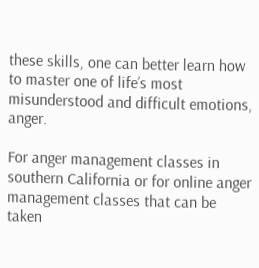these skills, one can better learn how to master one of life’s most misunderstood and difficult emotions, anger.

For anger management classes in southern California or for online anger management classes that can be taken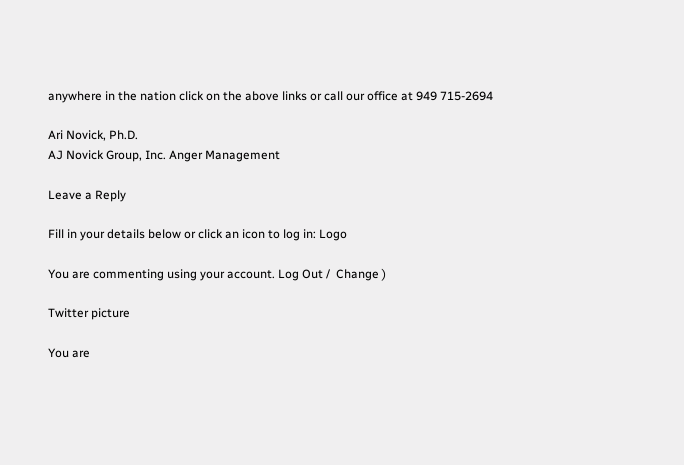anywhere in the nation click on the above links or call our office at 949 715-2694

Ari Novick, Ph.D.
AJ Novick Group, Inc. Anger Management

Leave a Reply

Fill in your details below or click an icon to log in: Logo

You are commenting using your account. Log Out /  Change )

Twitter picture

You are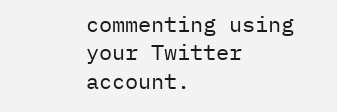commenting using your Twitter account.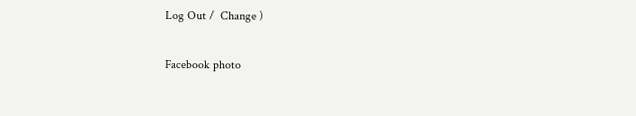Log Out /  Change )

Facebook photo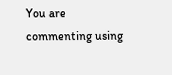You are commenting using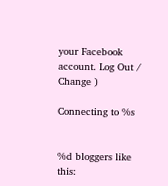your Facebook account. Log Out /  Change )

Connecting to %s


%d bloggers like this: